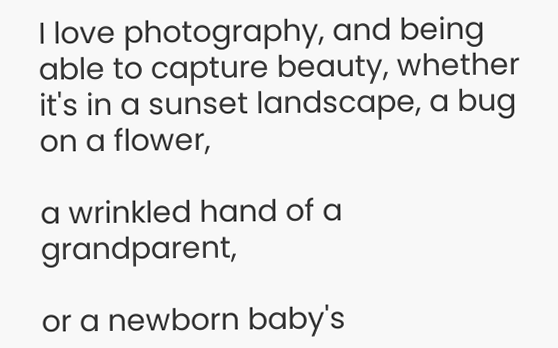I love photography, and being able to capture beauty, whether it's in a sunset landscape, a bug on a flower,

a wrinkled hand of a grandparent,

or a newborn baby's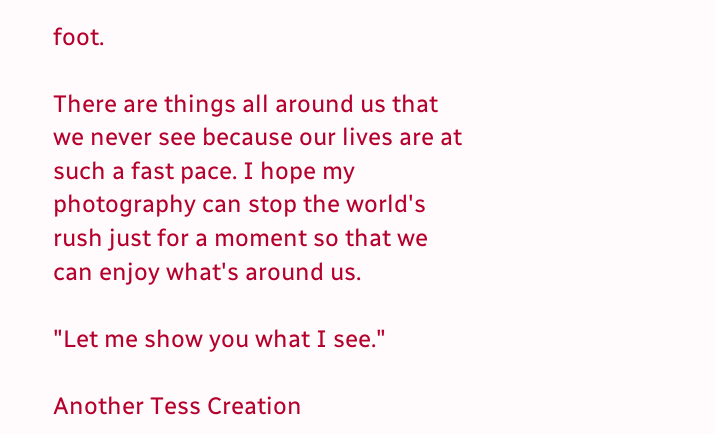foot.

There are things all around us that we never see because our lives are at such a fast pace. I hope my photography can stop the world's rush just for a moment so that we can enjoy what's around us.

"Let me show you what I see."

Another Tess Creation